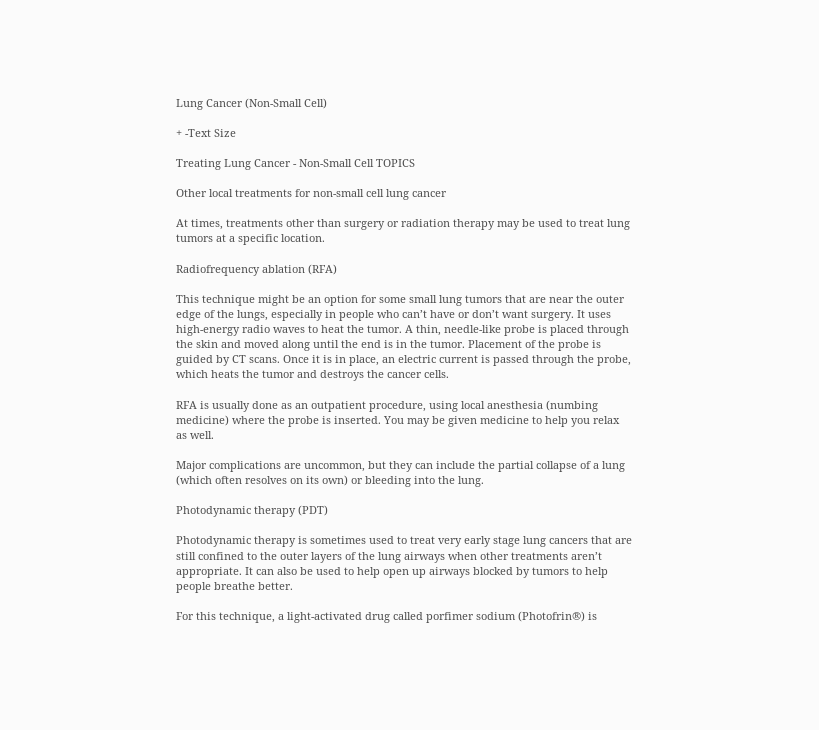Lung Cancer (Non-Small Cell)

+ -Text Size

Treating Lung Cancer - Non-Small Cell TOPICS

Other local treatments for non-small cell lung cancer

At times, treatments other than surgery or radiation therapy may be used to treat lung tumors at a specific location.

Radiofrequency ablation (RFA)

This technique might be an option for some small lung tumors that are near the outer edge of the lungs, especially in people who can’t have or don’t want surgery. It uses high-energy radio waves to heat the tumor. A thin, needle-like probe is placed through the skin and moved along until the end is in the tumor. Placement of the probe is guided by CT scans. Once it is in place, an electric current is passed through the probe, which heats the tumor and destroys the cancer cells.

RFA is usually done as an outpatient procedure, using local anesthesia (numbing medicine) where the probe is inserted. You may be given medicine to help you relax as well.

Major complications are uncommon, but they can include the partial collapse of a lung (which often resolves on its own) or bleeding into the lung.

Photodynamic therapy (PDT)

Photodynamic therapy is sometimes used to treat very early stage lung cancers that are still confined to the outer layers of the lung airways when other treatments aren’t appropriate. It can also be used to help open up airways blocked by tumors to help people breathe better.

For this technique, a light-activated drug called porfimer sodium (Photofrin®) is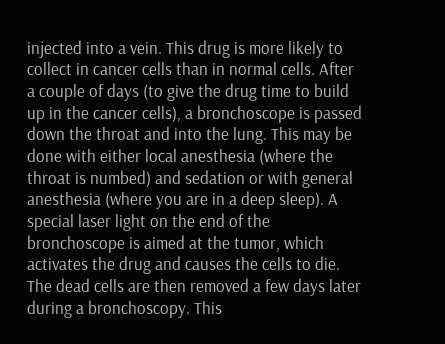injected into a vein. This drug is more likely to collect in cancer cells than in normal cells. After a couple of days (to give the drug time to build up in the cancer cells), a bronchoscope is passed down the throat and into the lung. This may be done with either local anesthesia (where the throat is numbed) and sedation or with general anesthesia (where you are in a deep sleep). A special laser light on the end of the bronchoscope is aimed at the tumor, which activates the drug and causes the cells to die. The dead cells are then removed a few days later during a bronchoscopy. This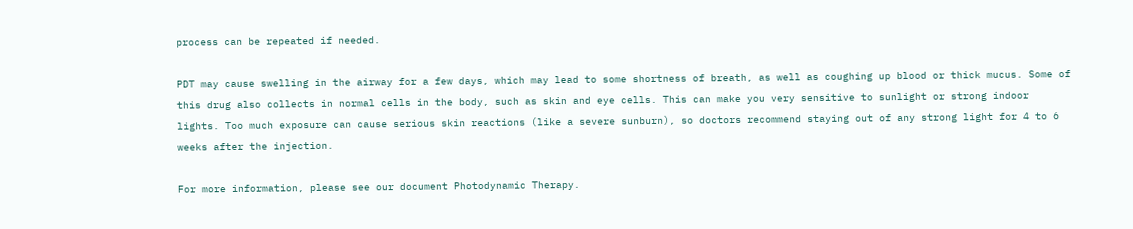process can be repeated if needed.

PDT may cause swelling in the airway for a few days, which may lead to some shortness of breath, as well as coughing up blood or thick mucus. Some of this drug also collects in normal cells in the body, such as skin and eye cells. This can make you very sensitive to sunlight or strong indoor lights. Too much exposure can cause serious skin reactions (like a severe sunburn), so doctors recommend staying out of any strong light for 4 to 6 weeks after the injection.

For more information, please see our document Photodynamic Therapy.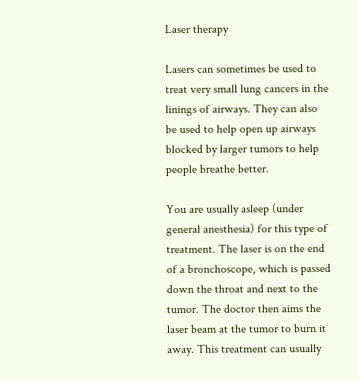Laser therapy

Lasers can sometimes be used to treat very small lung cancers in the linings of airways. They can also be used to help open up airways blocked by larger tumors to help people breathe better.

You are usually asleep (under general anesthesia) for this type of treatment. The laser is on the end of a bronchoscope, which is passed down the throat and next to the tumor. The doctor then aims the laser beam at the tumor to burn it away. This treatment can usually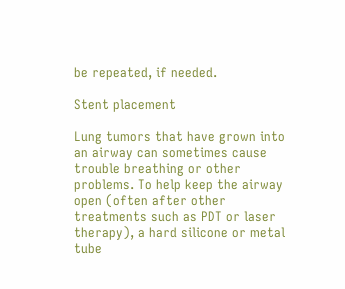be repeated, if needed.

Stent placement

Lung tumors that have grown into an airway can sometimes cause trouble breathing or other problems. To help keep the airway open (often after other treatments such as PDT or laser therapy), a hard silicone or metal tube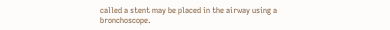called a stent may be placed in the airway using a bronchoscope.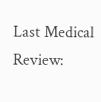Last Medical Review: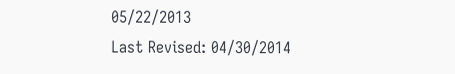05/22/2013
Last Revised: 04/30/2014